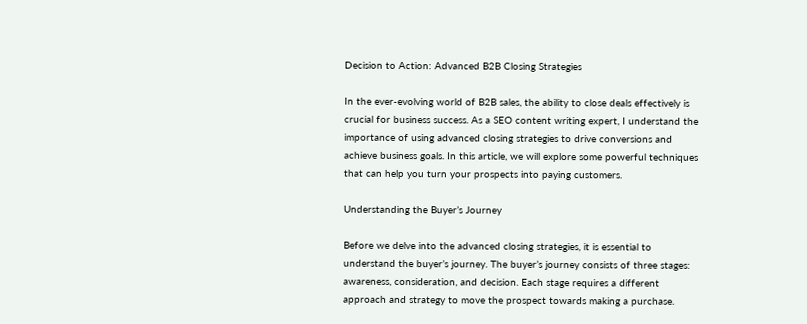Decision to Action: Advanced B2B Closing Strategies

In the ever-evolving world of B2B sales, the ability to close deals effectively is crucial for business success. As a SEO content writing expert, I understand the importance of using advanced closing strategies to drive conversions and achieve business goals. In this article, we will explore some powerful techniques that can help you turn your prospects into paying customers.

Understanding the Buyer’s Journey

Before we delve into the advanced closing strategies, it is essential to understand the buyer’s journey. The buyer’s journey consists of three stages: awareness, consideration, and decision. Each stage requires a different approach and strategy to move the prospect towards making a purchase.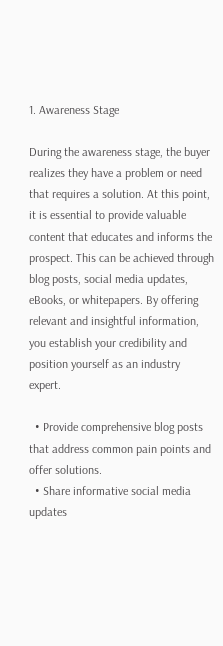1. Awareness Stage

During the awareness stage, the buyer realizes they have a problem or need that requires a solution. At this point, it is essential to provide valuable content that educates and informs the prospect. This can be achieved through blog posts, social media updates, eBooks, or whitepapers. By offering relevant and insightful information, you establish your credibility and position yourself as an industry expert.

  • Provide comprehensive blog posts that address common pain points and offer solutions.
  • Share informative social media updates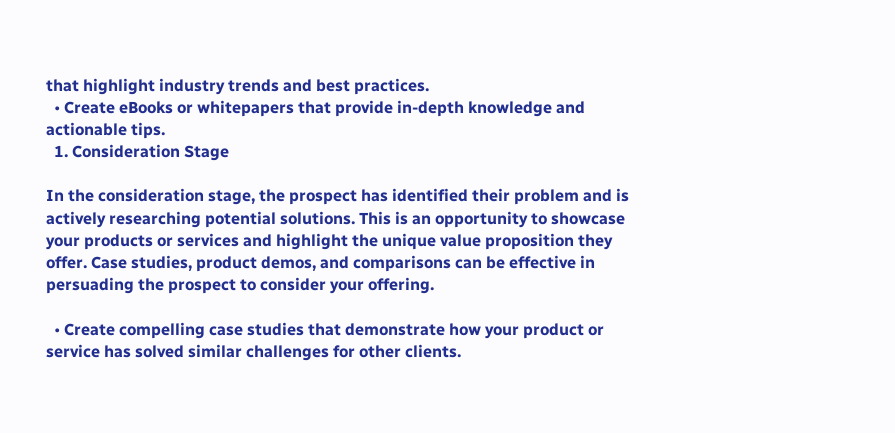that highlight industry trends and best practices.
  • Create eBooks or whitepapers that provide in-depth knowledge and actionable tips.
  1. Consideration Stage

In the consideration stage, the prospect has identified their problem and is actively researching potential solutions. This is an opportunity to showcase your products or services and highlight the unique value proposition they offer. Case studies, product demos, and comparisons can be effective in persuading the prospect to consider your offering.

  • Create compelling case studies that demonstrate how your product or service has solved similar challenges for other clients.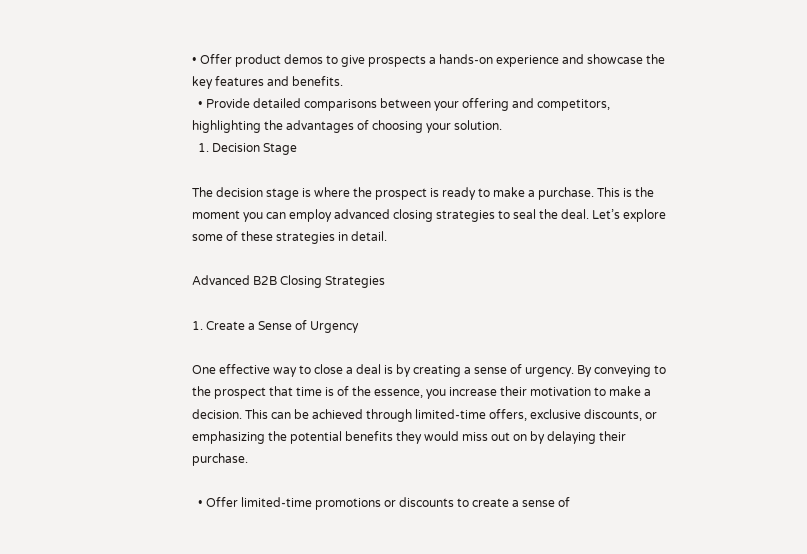• Offer product demos to give prospects a hands-on experience and showcase the key features and benefits.
  • Provide detailed comparisons between your offering and competitors, highlighting the advantages of choosing your solution.
  1. Decision Stage

The decision stage is where the prospect is ready to make a purchase. This is the moment you can employ advanced closing strategies to seal the deal. Let’s explore some of these strategies in detail.

Advanced B2B Closing Strategies

1. Create a Sense of Urgency

One effective way to close a deal is by creating a sense of urgency. By conveying to the prospect that time is of the essence, you increase their motivation to make a decision. This can be achieved through limited-time offers, exclusive discounts, or emphasizing the potential benefits they would miss out on by delaying their purchase.

  • Offer limited-time promotions or discounts to create a sense of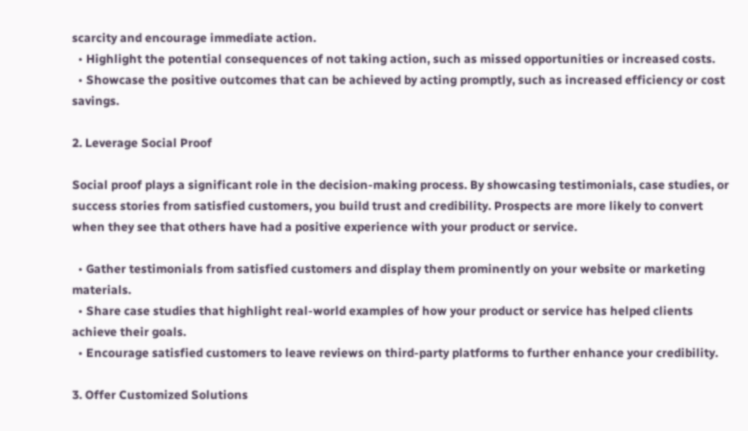scarcity and encourage immediate action.
  • Highlight the potential consequences of not taking action, such as missed opportunities or increased costs.
  • Showcase the positive outcomes that can be achieved by acting promptly, such as increased efficiency or cost savings.

2. Leverage Social Proof

Social proof plays a significant role in the decision-making process. By showcasing testimonials, case studies, or success stories from satisfied customers, you build trust and credibility. Prospects are more likely to convert when they see that others have had a positive experience with your product or service.

  • Gather testimonials from satisfied customers and display them prominently on your website or marketing materials.
  • Share case studies that highlight real-world examples of how your product or service has helped clients achieve their goals.
  • Encourage satisfied customers to leave reviews on third-party platforms to further enhance your credibility.

3. Offer Customized Solutions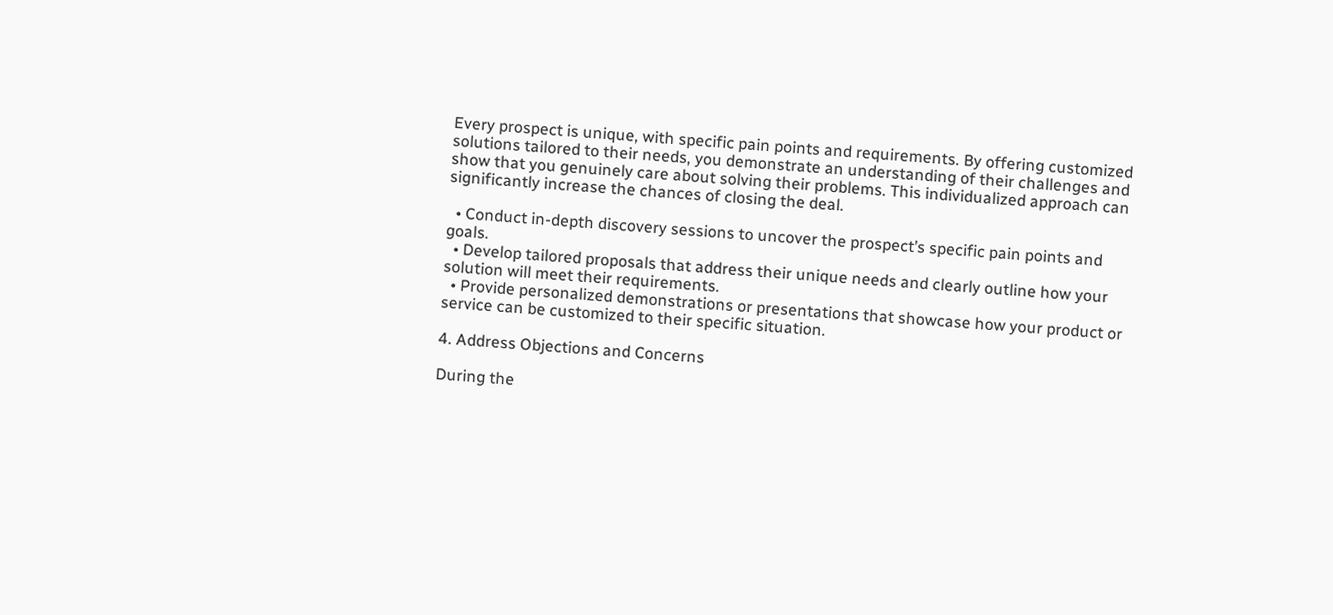Every prospect is unique, with specific pain points and requirements. By offering customized solutions tailored to their needs, you demonstrate an understanding of their challenges and show that you genuinely care about solving their problems. This individualized approach can significantly increase the chances of closing the deal.

  • Conduct in-depth discovery sessions to uncover the prospect’s specific pain points and goals.
  • Develop tailored proposals that address their unique needs and clearly outline how your solution will meet their requirements.
  • Provide personalized demonstrations or presentations that showcase how your product or service can be customized to their specific situation.

4. Address Objections and Concerns

During the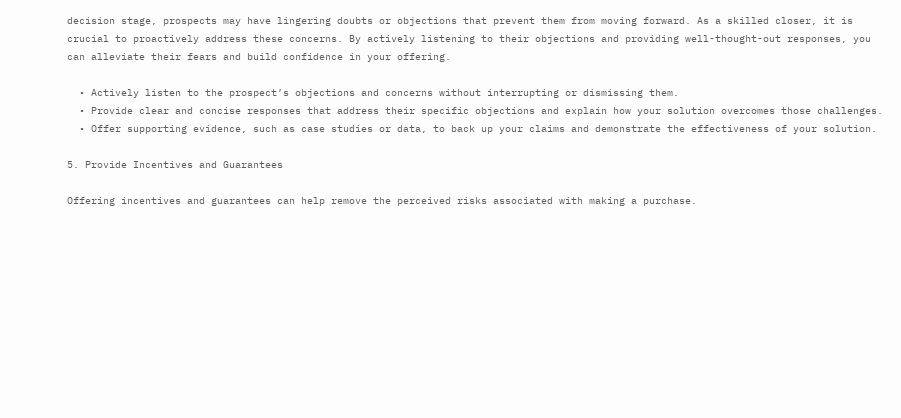decision stage, prospects may have lingering doubts or objections that prevent them from moving forward. As a skilled closer, it is crucial to proactively address these concerns. By actively listening to their objections and providing well-thought-out responses, you can alleviate their fears and build confidence in your offering.

  • Actively listen to the prospect’s objections and concerns without interrupting or dismissing them.
  • Provide clear and concise responses that address their specific objections and explain how your solution overcomes those challenges.
  • Offer supporting evidence, such as case studies or data, to back up your claims and demonstrate the effectiveness of your solution.

5. Provide Incentives and Guarantees

Offering incentives and guarantees can help remove the perceived risks associated with making a purchase.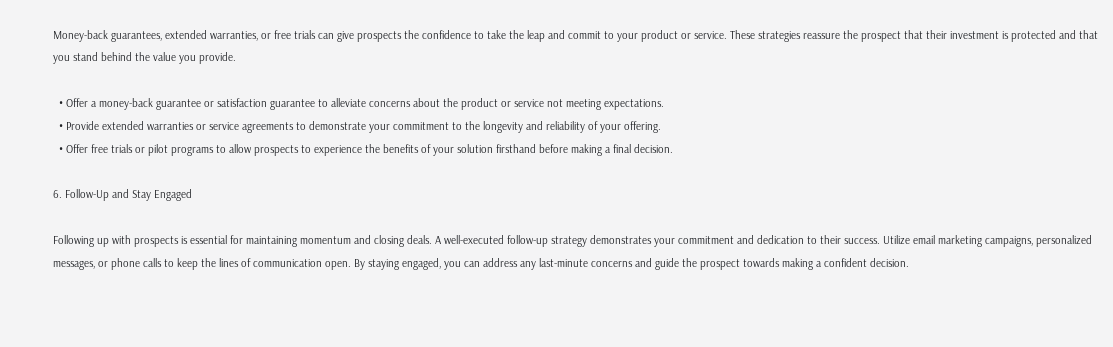Money-back guarantees, extended warranties, or free trials can give prospects the confidence to take the leap and commit to your product or service. These strategies reassure the prospect that their investment is protected and that you stand behind the value you provide.

  • Offer a money-back guarantee or satisfaction guarantee to alleviate concerns about the product or service not meeting expectations.
  • Provide extended warranties or service agreements to demonstrate your commitment to the longevity and reliability of your offering.
  • Offer free trials or pilot programs to allow prospects to experience the benefits of your solution firsthand before making a final decision.

6. Follow-Up and Stay Engaged

Following up with prospects is essential for maintaining momentum and closing deals. A well-executed follow-up strategy demonstrates your commitment and dedication to their success. Utilize email marketing campaigns, personalized messages, or phone calls to keep the lines of communication open. By staying engaged, you can address any last-minute concerns and guide the prospect towards making a confident decision.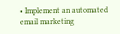• Implement an automated email marketing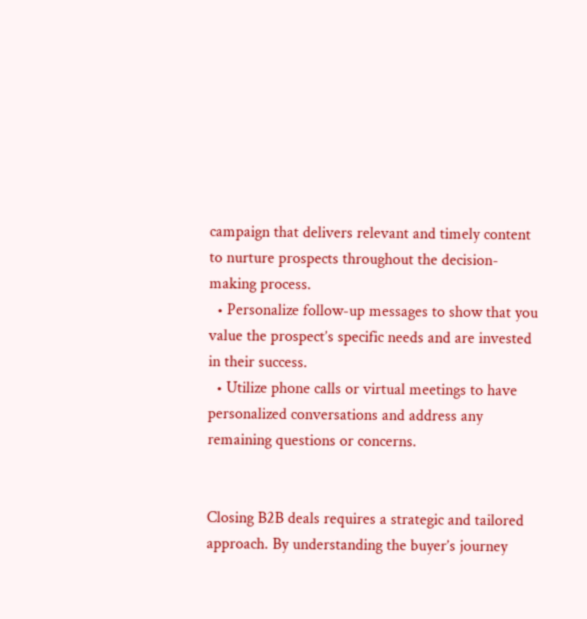campaign that delivers relevant and timely content to nurture prospects throughout the decision-making process.
  • Personalize follow-up messages to show that you value the prospect’s specific needs and are invested in their success.
  • Utilize phone calls or virtual meetings to have personalized conversations and address any remaining questions or concerns.


Closing B2B deals requires a strategic and tailored approach. By understanding the buyer’s journey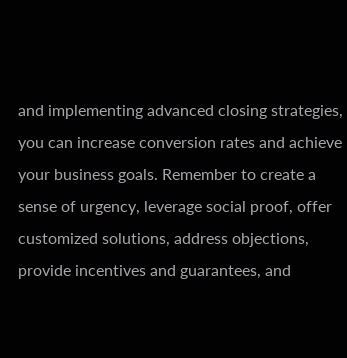and implementing advanced closing strategies, you can increase conversion rates and achieve your business goals. Remember to create a sense of urgency, leverage social proof, offer customized solutions, address objections, provide incentives and guarantees, and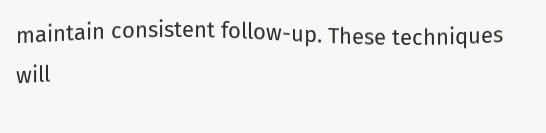maintain consistent follow-up. These techniques will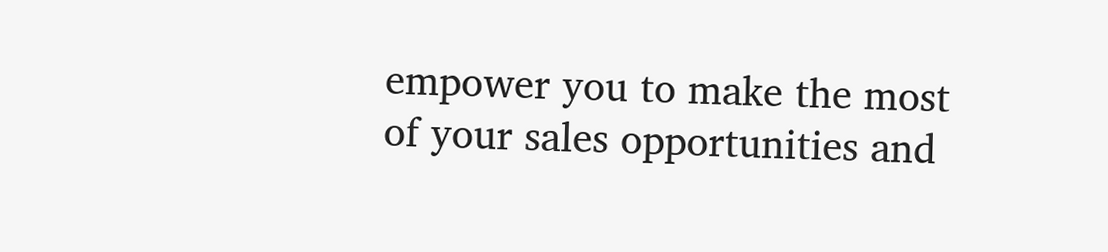empower you to make the most of your sales opportunities and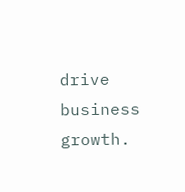drive business growth.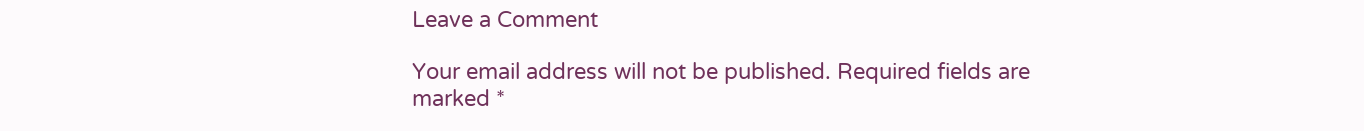Leave a Comment

Your email address will not be published. Required fields are marked *